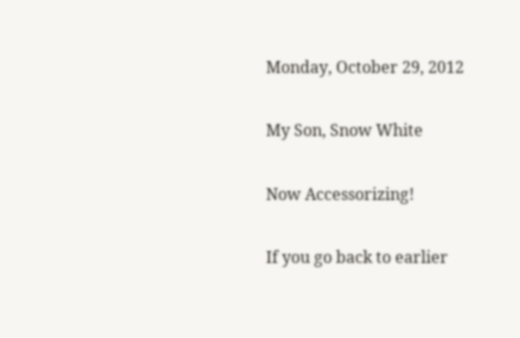Monday, October 29, 2012

My Son, Snow White

Now Accessorizing!

If you go back to earlier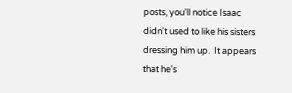posts, you'll notice Isaac didn't used to like his sisters dressing him up.  It appears that he's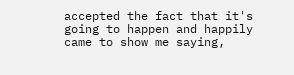accepted the fact that it's going to happen and happily came to show me saying,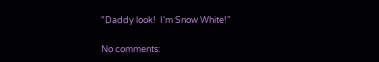"Daddy look!  I'm Snow White!"

No comments: